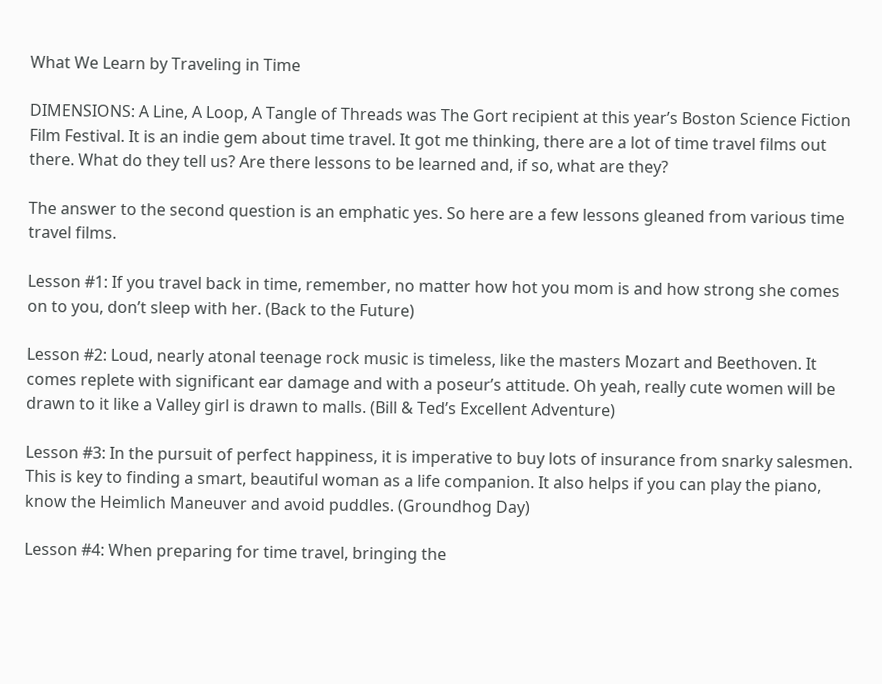What We Learn by Traveling in Time

DIMENSIONS: A Line, A Loop, A Tangle of Threads was The Gort recipient at this year’s Boston Science Fiction Film Festival. It is an indie gem about time travel. It got me thinking, there are a lot of time travel films out there. What do they tell us? Are there lessons to be learned and, if so, what are they?

The answer to the second question is an emphatic yes. So here are a few lessons gleaned from various time travel films.

Lesson #1: If you travel back in time, remember, no matter how hot you mom is and how strong she comes on to you, don’t sleep with her. (Back to the Future)

Lesson #2: Loud, nearly atonal teenage rock music is timeless, like the masters Mozart and Beethoven. It comes replete with significant ear damage and with a poseur’s attitude. Oh yeah, really cute women will be drawn to it like a Valley girl is drawn to malls. (Bill & Ted’s Excellent Adventure)

Lesson #3: In the pursuit of perfect happiness, it is imperative to buy lots of insurance from snarky salesmen. This is key to finding a smart, beautiful woman as a life companion. It also helps if you can play the piano, know the Heimlich Maneuver and avoid puddles. (Groundhog Day)

Lesson #4: When preparing for time travel, bringing the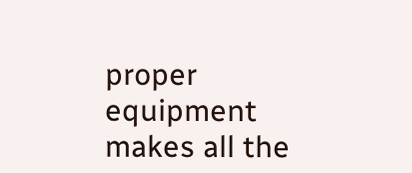proper equipment makes all the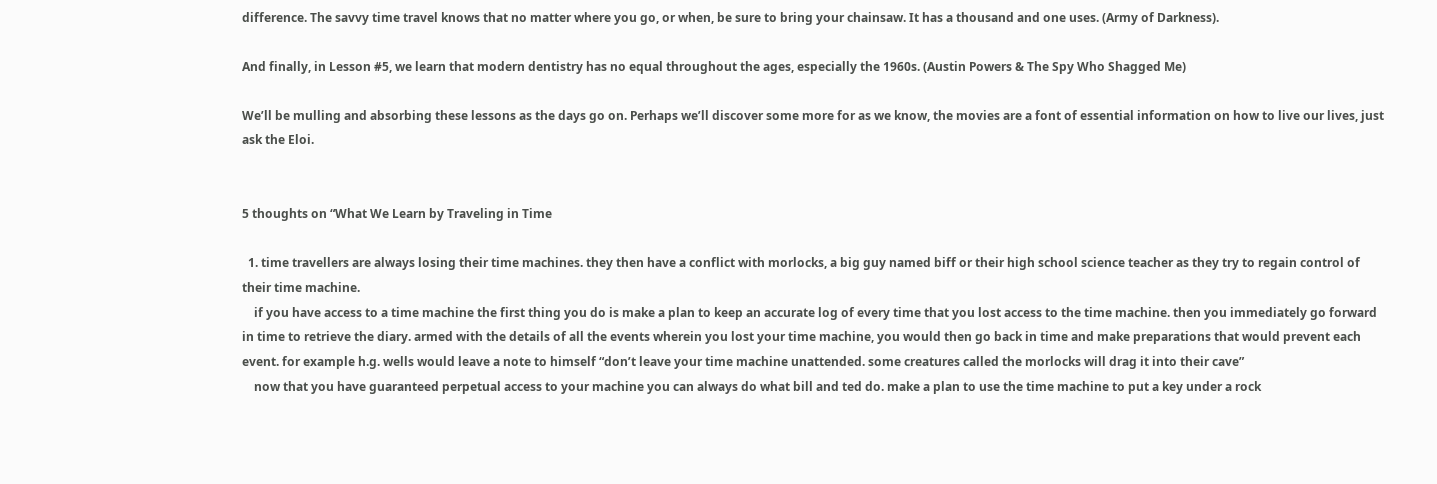difference. The savvy time travel knows that no matter where you go, or when, be sure to bring your chainsaw. It has a thousand and one uses. (Army of Darkness).

And finally, in Lesson #5, we learn that modern dentistry has no equal throughout the ages, especially the 1960s. (Austin Powers & The Spy Who Shagged Me)

We’ll be mulling and absorbing these lessons as the days go on. Perhaps we’ll discover some more for as we know, the movies are a font of essential information on how to live our lives, just ask the Eloi.


5 thoughts on “What We Learn by Traveling in Time

  1. time travellers are always losing their time machines. they then have a conflict with morlocks, a big guy named biff or their high school science teacher as they try to regain control of their time machine.
    if you have access to a time machine the first thing you do is make a plan to keep an accurate log of every time that you lost access to the time machine. then you immediately go forward in time to retrieve the diary. armed with the details of all the events wherein you lost your time machine, you would then go back in time and make preparations that would prevent each event. for example h.g. wells would leave a note to himself “don’t leave your time machine unattended. some creatures called the morlocks will drag it into their cave”
    now that you have guaranteed perpetual access to your machine you can always do what bill and ted do. make a plan to use the time machine to put a key under a rock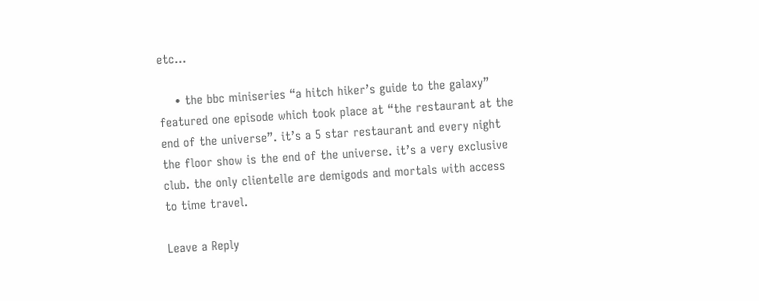etc…

    • the bbc miniseries “a hitch hiker’s guide to the galaxy” featured one episode which took place at “the restaurant at the end of the universe”. it’s a 5 star restaurant and every night the floor show is the end of the universe. it’s a very exclusive club. the only clientelle are demigods and mortals with access to time travel.

Leave a Reply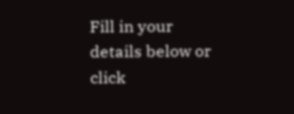Fill in your details below or click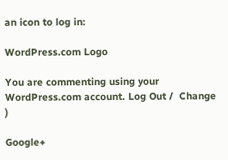an icon to log in:

WordPress.com Logo

You are commenting using your WordPress.com account. Log Out /  Change )

Google+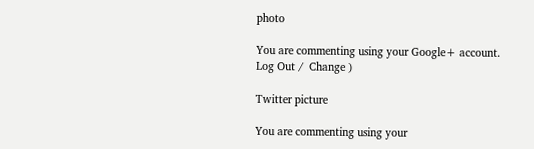photo

You are commenting using your Google+ account. Log Out /  Change )

Twitter picture

You are commenting using your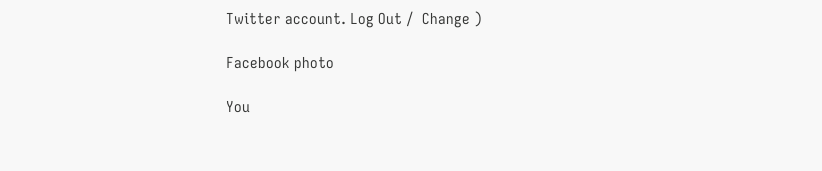Twitter account. Log Out /  Change )

Facebook photo

You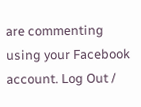are commenting using your Facebook account. Log Out /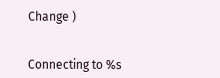Change )


Connecting to %s